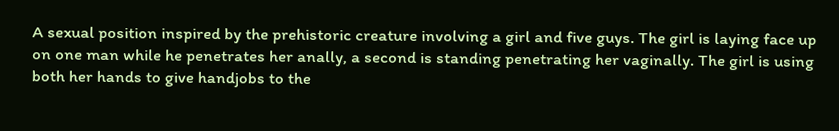A sexual position inspired by the prehistoric creature involving a girl and five guys. The girl is laying face up on one man while he penetrates her anally, a second is standing penetrating her vaginally. The girl is using both her hands to give handjobs to the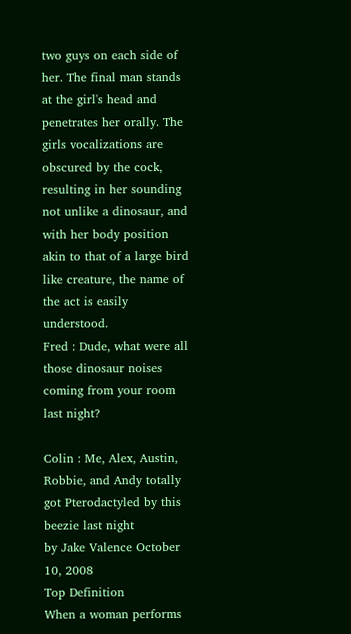two guys on each side of her. The final man stands at the girl's head and penetrates her orally. The girls vocalizations are obscured by the cock, resulting in her sounding not unlike a dinosaur, and with her body position akin to that of a large bird like creature, the name of the act is easily understood.
Fred : Dude, what were all those dinosaur noises coming from your room last night?

Colin : Me, Alex, Austin, Robbie, and Andy totally got Pterodactyled by this beezie last night
by Jake Valence October 10, 2008
Top Definition
When a woman performs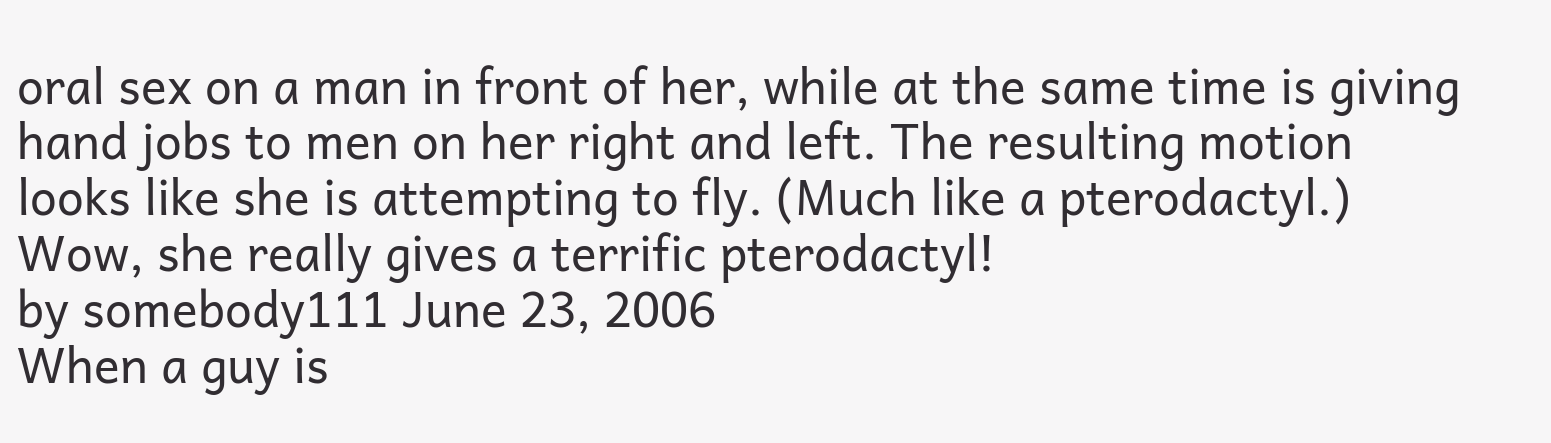oral sex on a man in front of her, while at the same time is giving hand jobs to men on her right and left. The resulting motion looks like she is attempting to fly. (Much like a pterodactyl.)
Wow, she really gives a terrific pterodactyl!
by somebody111 June 23, 2006
When a guy is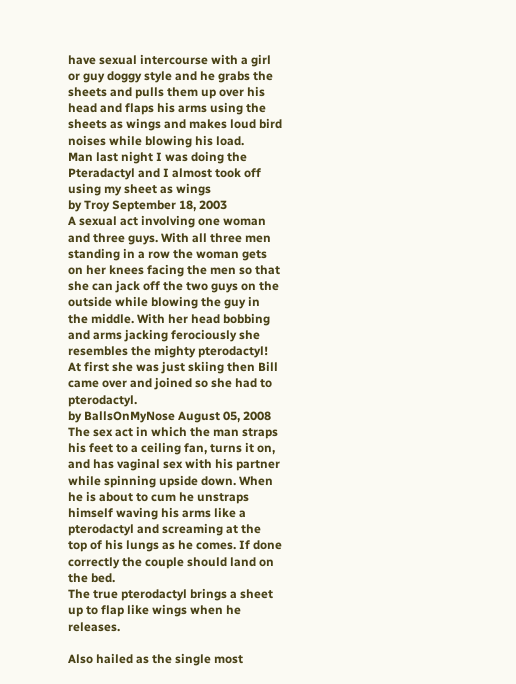have sexual intercourse with a girl or guy doggy style and he grabs the sheets and pulls them up over his head and flaps his arms using the sheets as wings and makes loud bird noises while blowing his load.
Man last night I was doing the Pteradactyl and I almost took off using my sheet as wings
by Troy September 18, 2003
A sexual act involving one woman and three guys. With all three men standing in a row the woman gets on her knees facing the men so that she can jack off the two guys on the outside while blowing the guy in the middle. With her head bobbing and arms jacking ferociously she resembles the mighty pterodactyl!
At first she was just skiing then Bill came over and joined so she had to pterodactyl.
by BallsOnMyNose August 05, 2008
The sex act in which the man straps his feet to a ceiling fan, turns it on, and has vaginal sex with his partner while spinning upside down. When he is about to cum he unstraps himself waving his arms like a pterodactyl and screaming at the top of his lungs as he comes. If done correctly the couple should land on the bed.
The true pterodactyl brings a sheet up to flap like wings when he releases.

Also hailed as the single most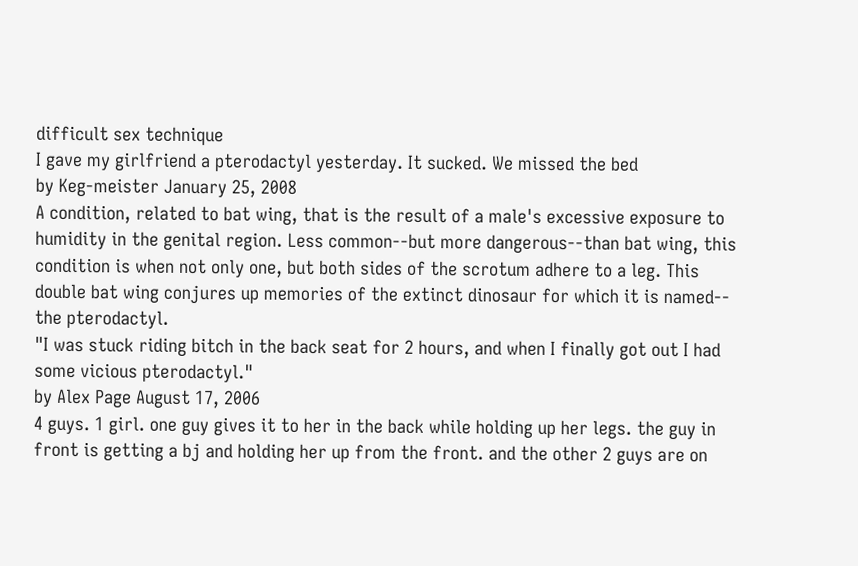difficult sex technique
I gave my girlfriend a pterodactyl yesterday. It sucked. We missed the bed
by Keg-meister January 25, 2008
A condition, related to bat wing, that is the result of a male's excessive exposure to humidity in the genital region. Less common--but more dangerous--than bat wing, this condition is when not only one, but both sides of the scrotum adhere to a leg. This double bat wing conjures up memories of the extinct dinosaur for which it is named-- the pterodactyl.
"I was stuck riding bitch in the back seat for 2 hours, and when I finally got out I had some vicious pterodactyl."
by Alex Page August 17, 2006
4 guys. 1 girl. one guy gives it to her in the back while holding up her legs. the guy in front is getting a bj and holding her up from the front. and the other 2 guys are on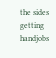the sides getting handjobs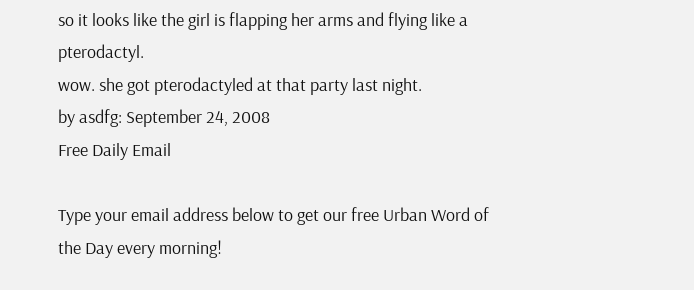so it looks like the girl is flapping her arms and flying like a pterodactyl.
wow. she got pterodactyled at that party last night.
by asdfg: September 24, 2008
Free Daily Email

Type your email address below to get our free Urban Word of the Day every morning!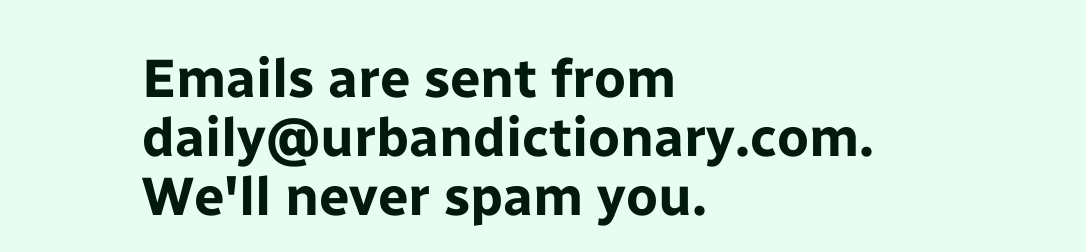Emails are sent from daily@urbandictionary.com. We'll never spam you.